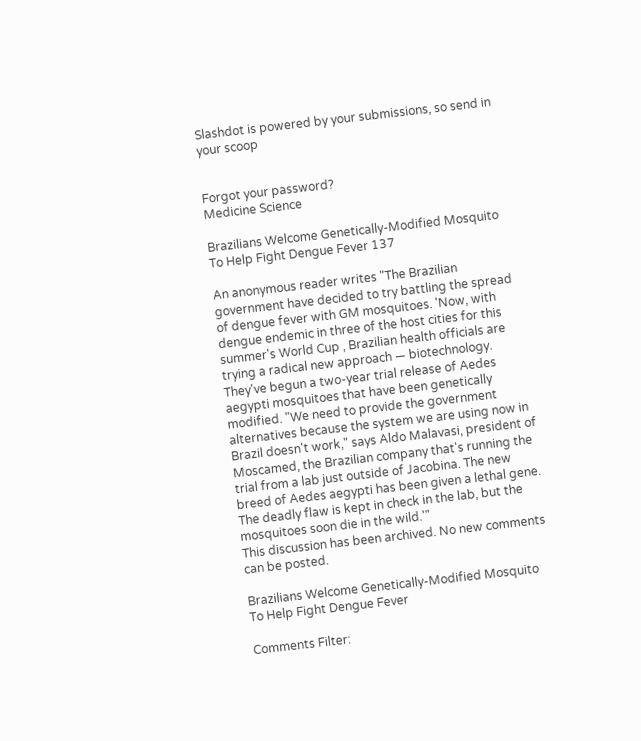Slashdot is powered by your submissions, so send in your scoop


Forgot your password?
Medicine Science

Brazilians Welcome Genetically-Modified Mosquito To Help Fight Dengue Fever 137

An anonymous reader writes "The Brazilian government have decided to try battling the spread of dengue fever with GM mosquitoes. 'Now, with dengue endemic in three of the host cities for this summer's World Cup , Brazilian health officials are trying a radical new approach — biotechnology. They've begun a two-year trial release of Aedes aegypti mosquitoes that have been genetically modified. "We need to provide the government alternatives because the system we are using now in Brazil doesn't work," says Aldo Malavasi, president of Moscamed, the Brazilian company that's running the trial from a lab just outside of Jacobina. The new breed of Aedes aegypti has been given a lethal gene. The deadly flaw is kept in check in the lab, but the mosquitoes soon die in the wild.'"
This discussion has been archived. No new comments can be posted.

Brazilians Welcome Genetically-Modified Mosquito To Help Fight Dengue Fever

Comments Filter: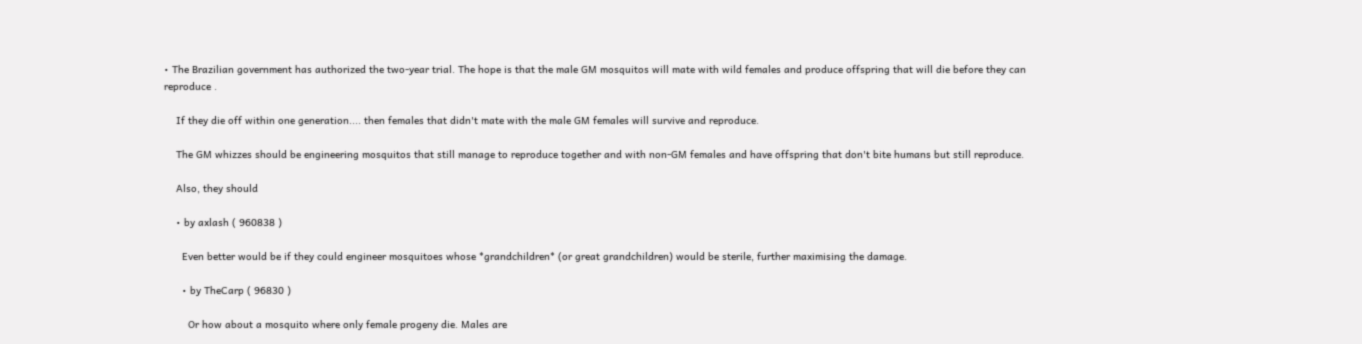• The Brazilian government has authorized the two-year trial. The hope is that the male GM mosquitos will mate with wild females and produce offspring that will die before they can reproduce .

    If they die off within one generation.... then females that didn't mate with the male GM females will survive and reproduce.

    The GM whizzes should be engineering mosquitos that still manage to reproduce together and with non-GM females and have offspring that don't bite humans but still reproduce.

    Also, they should

    • by axlash ( 960838 )

      Even better would be if they could engineer mosquitoes whose *grandchildren* (or great grandchildren) would be sterile, further maximising the damage.

      • by TheCarp ( 96830 )

        Or how about a mosquito where only female progeny die. Males are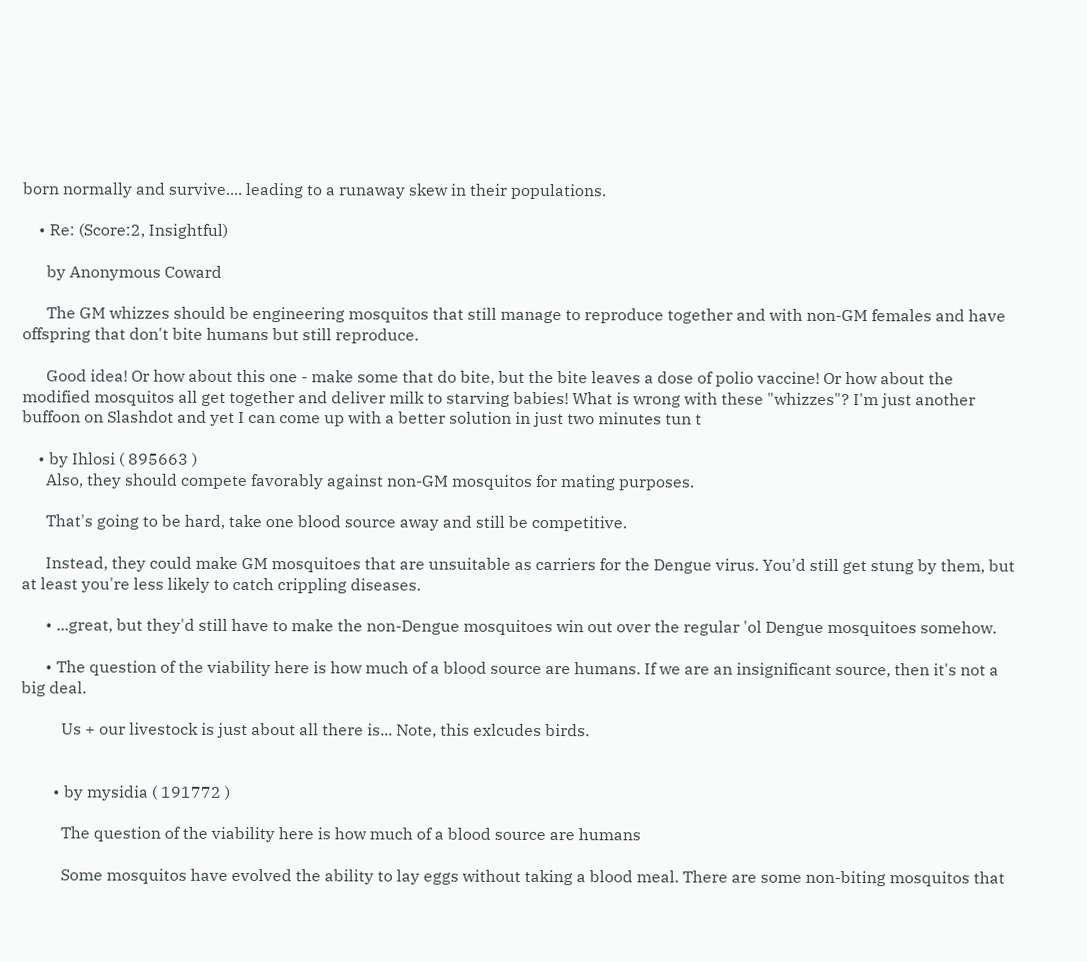born normally and survive.... leading to a runaway skew in their populations.

    • Re: (Score:2, Insightful)

      by Anonymous Coward

      The GM whizzes should be engineering mosquitos that still manage to reproduce together and with non-GM females and have offspring that don't bite humans but still reproduce.

      Good idea! Or how about this one - make some that do bite, but the bite leaves a dose of polio vaccine! Or how about the modified mosquitos all get together and deliver milk to starving babies! What is wrong with these "whizzes"? I'm just another buffoon on Slashdot and yet I can come up with a better solution in just two minutes tun t

    • by Ihlosi ( 895663 )
      Also, they should compete favorably against non-GM mosquitos for mating purposes.

      That's going to be hard, take one blood source away and still be competitive.

      Instead, they could make GM mosquitoes that are unsuitable as carriers for the Dengue virus. You'd still get stung by them, but at least you're less likely to catch crippling diseases.

      • ...great, but they'd still have to make the non-Dengue mosquitoes win out over the regular 'ol Dengue mosquitoes somehow.

      • The question of the viability here is how much of a blood source are humans. If we are an insignificant source, then it's not a big deal.

          Us + our livestock is just about all there is... Note, this exlcudes birds.


        • by mysidia ( 191772 )

          The question of the viability here is how much of a blood source are humans

          Some mosquitos have evolved the ability to lay eggs without taking a blood meal. There are some non-biting mosquitos that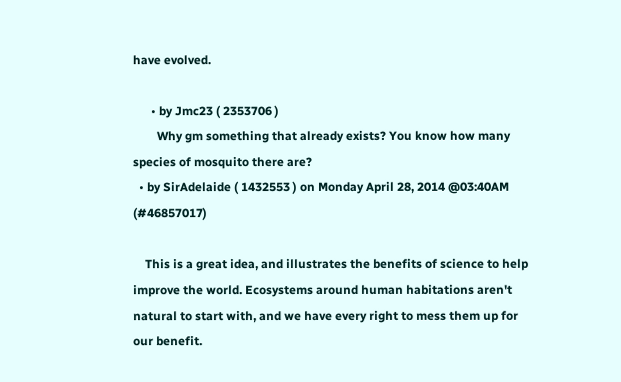have evolved.

      • by Jmc23 ( 2353706 )
        Why gm something that already exists? You know how many species of mosquito there are?
  • by SirAdelaide ( 1432553 ) on Monday April 28, 2014 @03:40AM (#46857017)

    This is a great idea, and illustrates the benefits of science to help improve the world. Ecosystems around human habitations aren't natural to start with, and we have every right to mess them up for our benefit.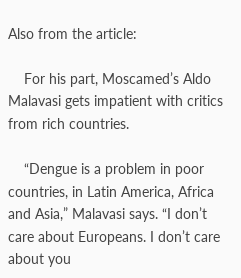Also from the article:

    For his part, Moscamed’s Aldo Malavasi gets impatient with critics from rich countries.

    “Dengue is a problem in poor countries, in Latin America, Africa and Asia,” Malavasi says. “I don’t care about Europeans. I don’t care about you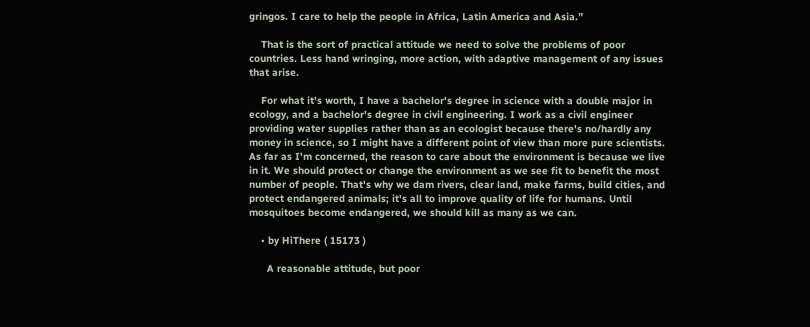gringos. I care to help the people in Africa, Latin America and Asia.”

    That is the sort of practical attitude we need to solve the problems of poor countries. Less hand wringing, more action, with adaptive management of any issues that arise.

    For what it's worth, I have a bachelor's degree in science with a double major in ecology, and a bachelor's degree in civil engineering. I work as a civil engineer providing water supplies rather than as an ecologist because there's no/hardly any money in science, so I might have a different point of view than more pure scientists. As far as I'm concerned, the reason to care about the environment is because we live in it. We should protect or change the environment as we see fit to benefit the most number of people. That's why we dam rivers, clear land, make farms, build cities, and protect endangered animals; it's all to improve quality of life for humans. Until mosquitoes become endangered, we should kill as many as we can.

    • by HiThere ( 15173 )

      A reasonable attitude, but poor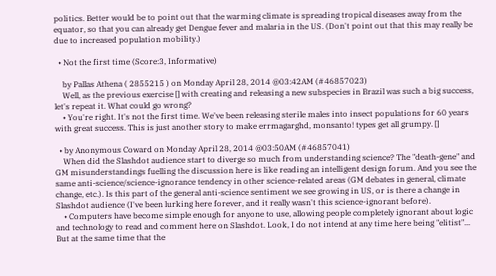politics. Better would be to point out that the warming climate is spreading tropical diseases away from the equator, so that you can already get Dengue fever and malaria in the US. (Don't point out that this may really be due to increased population mobility.)

  • Not the first time (Score:3, Informative)

    by Pallas Athena ( 2855215 ) on Monday April 28, 2014 @03:42AM (#46857023)
    Well, as the previous exercise [] with creating and releasing a new subspecies in Brazil was such a big success, let's repeat it. What could go wrong?
    • You're right. It's not the first time. We've been releasing sterile males into insect populations for 60 years with great success. This is just another story to make errmagarghd, monsanto! types get all grumpy. []

  • by Anonymous Coward on Monday April 28, 2014 @03:50AM (#46857041)
    When did the Slashdot audience start to diverge so much from understanding science? The "death-gene" and GM misunderstandings fuelling the discussion here is like reading an intelligent design forum. And you see the same anti-science/science-ignorance tendency in other science-related areas (GM debates in general, climate change, etc.). Is this part of the general anti-science sentiment we see growing in US, or is there a change in Slashdot audience (I've been lurking here forever, and it really wasn't this science-ignorant before).
    • Computers have become simple enough for anyone to use, allowing people completely ignorant about logic and technology to read and comment here on Slashdot. Look, I do not intend at any time here being "elitist"... But at the same time that the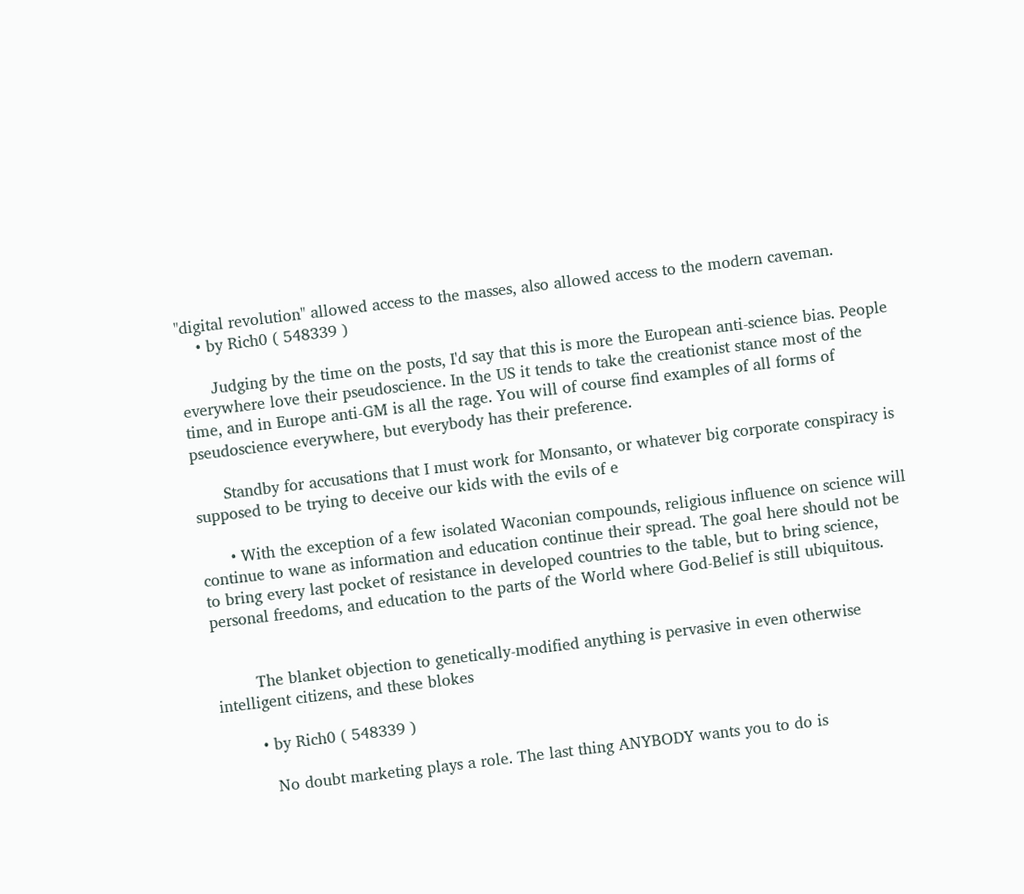"digital revolution" allowed access to the masses, also allowed access to the modern caveman.
    • by Rich0 ( 548339 )

      Judging by the time on the posts, I'd say that this is more the European anti-science bias. People everywhere love their pseudoscience. In the US it tends to take the creationist stance most of the time, and in Europe anti-GM is all the rage. You will of course find examples of all forms of pseudoscience everywhere, but everybody has their preference.

      Standby for accusations that I must work for Monsanto, or whatever big corporate conspiracy is supposed to be trying to deceive our kids with the evils of e

      • With the exception of a few isolated Waconian compounds, religious influence on science will continue to wane as information and education continue their spread. The goal here should not be to bring every last pocket of resistance in developed countries to the table, but to bring science, personal freedoms, and education to the parts of the World where God-Belief is still ubiquitous.


        The blanket objection to genetically-modified anything is pervasive in even otherwise intelligent citizens, and these blokes

        • by Rich0 ( 548339 )

          No doubt marketing plays a role. The last thing ANYBODY wants you to do is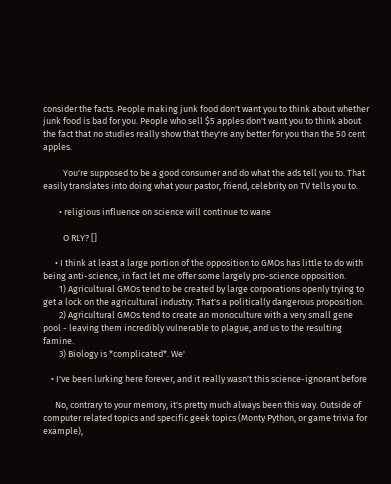consider the facts. People making junk food don't want you to think about whether junk food is bad for you. People who sell $5 apples don't want you to think about the fact that no studies really show that they're any better for you than the 50 cent apples.

          You're supposed to be a good consumer and do what the ads tell you to. That easily translates into doing what your pastor, friend, celebrity on TV tells you to.

        • religious influence on science will continue to wane

          O RLY? []

      • I think at least a large portion of the opposition to GMOs has little to do with being anti-science, in fact let me offer some largely pro-science opposition.
        1) Agricultural GMOs tend to be created by large corporations openly trying to get a lock on the agricultural industry. That's a politically dangerous proposition.
        2) Agricultural GMOs tend to create an monoculture with a very small gene pool - leaving them incredibly vulnerable to plague, and us to the resulting famine.
        3) Biology is *complicated*. We'

    • I've been lurking here forever, and it really wasn't this science-ignorant before

      No, contrary to your memory, it's pretty much always been this way. Outside of computer related topics and specific geek topics (Monty Python, or game trivia for example),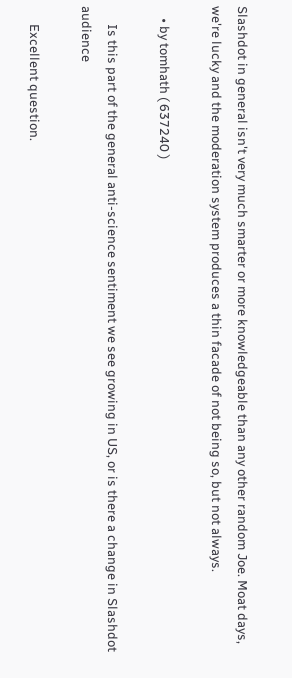Slashdot in general isn't very much smarter or more knowledgeable than any other random Joe. Moat days, we're lucky and the moderation system produces a thin facade of not being so, but not always.

    • by tomhath ( 637240 )

      Is this part of the general anti-science sentiment we see growing in US, or is there a change in Slashdot audience

      Excellent question.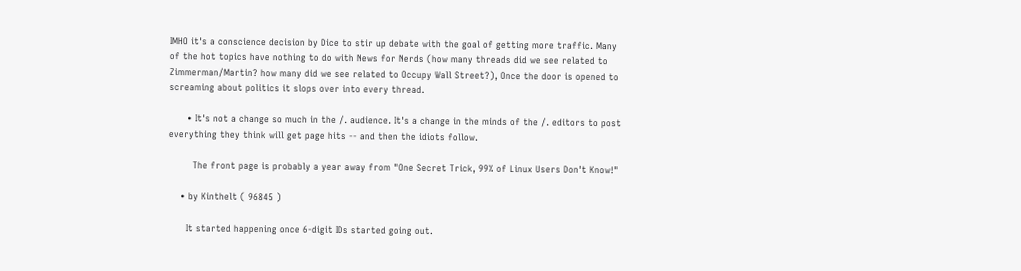IMHO it's a conscience decision by Dice to stir up debate with the goal of getting more traffic. Many of the hot topics have nothing to do with News for Nerds (how many threads did we see related to Zimmerman/Martin? how many did we see related to Occupy Wall Street?), Once the door is opened to screaming about politics it slops over into every thread.

      • It's not a change so much in the /. audience. It's a change in the minds of the /. editors to post everything they think will get page hits -- and then the idiots follow.

        The front page is probably a year away from "One Secret Trick, 99% of Linux Users Don't Know!"

    • by Kinthelt ( 96845 )

      It started happening once 6-digit IDs started going out.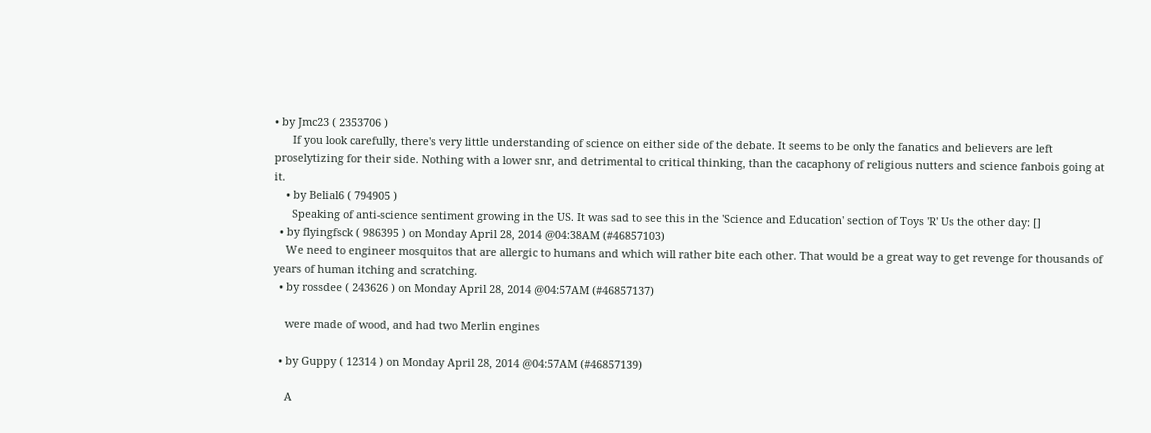• by Jmc23 ( 2353706 )
      If you look carefully, there's very little understanding of science on either side of the debate. It seems to be only the fanatics and believers are left proselytizing for their side. Nothing with a lower snr, and detrimental to critical thinking, than the cacaphony of religious nutters and science fanbois going at it.
    • by Belial6 ( 794905 )
      Speaking of anti-science sentiment growing in the US. It was sad to see this in the 'Science and Education' section of Toys 'R' Us the other day: []
  • by flyingfsck ( 986395 ) on Monday April 28, 2014 @04:38AM (#46857103)
    We need to engineer mosquitos that are allergic to humans and which will rather bite each other. That would be a great way to get revenge for thousands of years of human itching and scratching.
  • by rossdee ( 243626 ) on Monday April 28, 2014 @04:57AM (#46857137)

    were made of wood, and had two Merlin engines

  • by Guppy ( 12314 ) on Monday April 28, 2014 @04:57AM (#46857139)

    A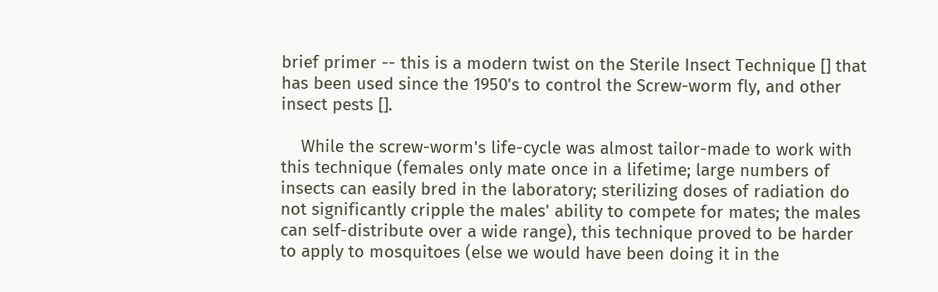brief primer -- this is a modern twist on the Sterile Insect Technique [] that has been used since the 1950's to control the Screw-worm fly, and other insect pests [].

    While the screw-worm's life-cycle was almost tailor-made to work with this technique (females only mate once in a lifetime; large numbers of insects can easily bred in the laboratory; sterilizing doses of radiation do not significantly cripple the males' ability to compete for mates; the males can self-distribute over a wide range), this technique proved to be harder to apply to mosquitoes (else we would have been doing it in the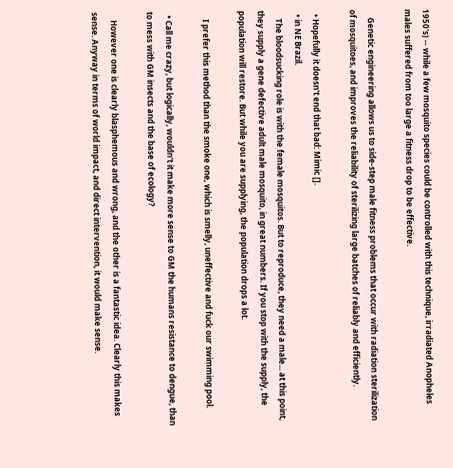1950's) -- while a few mosquito species could be controlled with this technique, irradiated Anopheles males suffered from too large a fitness drop to be effective.

    Genetic engineering allows us to side-step male fitness problems that occur with radiation sterilization of mosquitoes, and improves the reliability of sterilizing large batches of reliably and efficiently.

  • Hopefully it doesn't end that bad: Mimic [].
  • in NE Brazil.
    The bloodsucking role is with the female mosquitos. But to reproduce, they need a male... at this point, they supply a gene defective adult male mosquito, in great numbers. If you stop with the supply, the population will restore. But while you are supplying, the population drops a lot.

    I prefer this method than the smoke one, which is smelly, uneffective and fuck our swimming pool.

  • Call me crazy, but logically, wouldn't it make more sense to GM the humans resistance to dengue, than to mess with GM insects and the base of ecology?

    However one is clearly blasphemous and wrong, and the other is a fantastic idea. Clearly this makes sense. Anyway in terms of world impact, and direct intervention, it would make sense.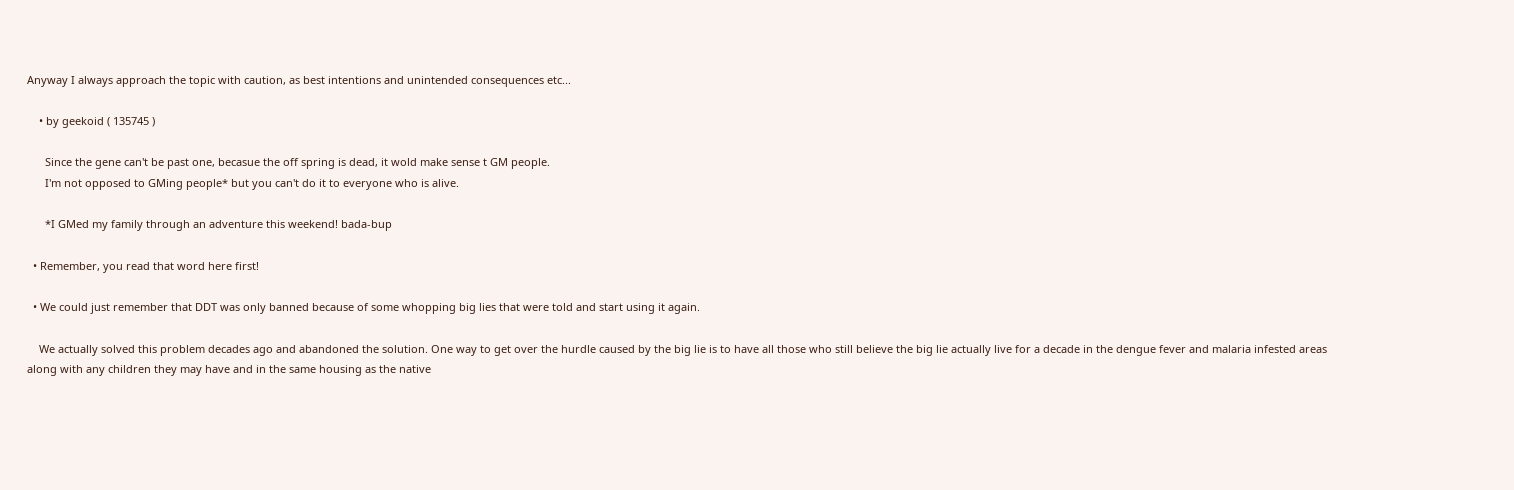Anyway I always approach the topic with caution, as best intentions and unintended consequences etc...

    • by geekoid ( 135745 )

      Since the gene can't be past one, becasue the off spring is dead, it wold make sense t GM people.
      I'm not opposed to GMing people* but you can't do it to everyone who is alive.

      *I GMed my family through an adventure this weekend! bada-bup

  • Remember, you read that word here first!

  • We could just remember that DDT was only banned because of some whopping big lies that were told and start using it again.

    We actually solved this problem decades ago and abandoned the solution. One way to get over the hurdle caused by the big lie is to have all those who still believe the big lie actually live for a decade in the dengue fever and malaria infested areas along with any children they may have and in the same housing as the native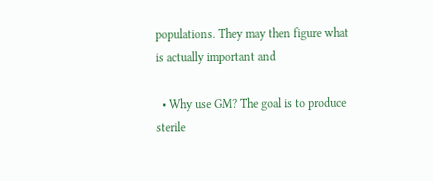populations. They may then figure what is actually important and

  • Why use GM? The goal is to produce sterile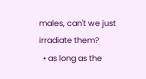males, can't we just irradiate them?
  • as long as the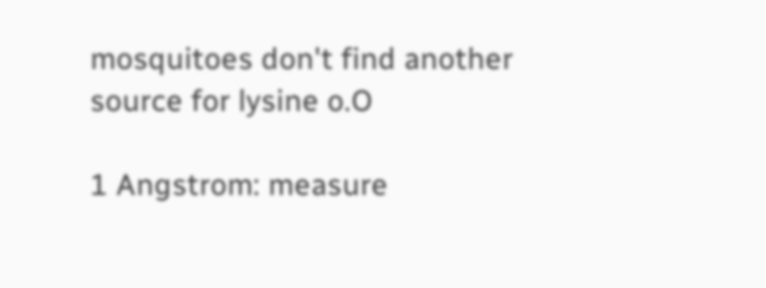mosquitoes don't find another source for lysine o.O

1 Angstrom: measure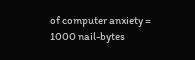of computer anxiety = 1000 nail-bytes